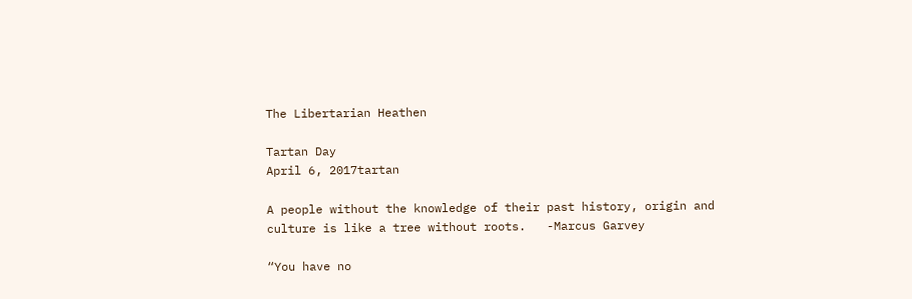The Libertarian Heathen

Tartan Day
April 6, 2017tartan

A people without the knowledge of their past history, origin and culture is like a tree without roots.   -Marcus Garvey

“You have no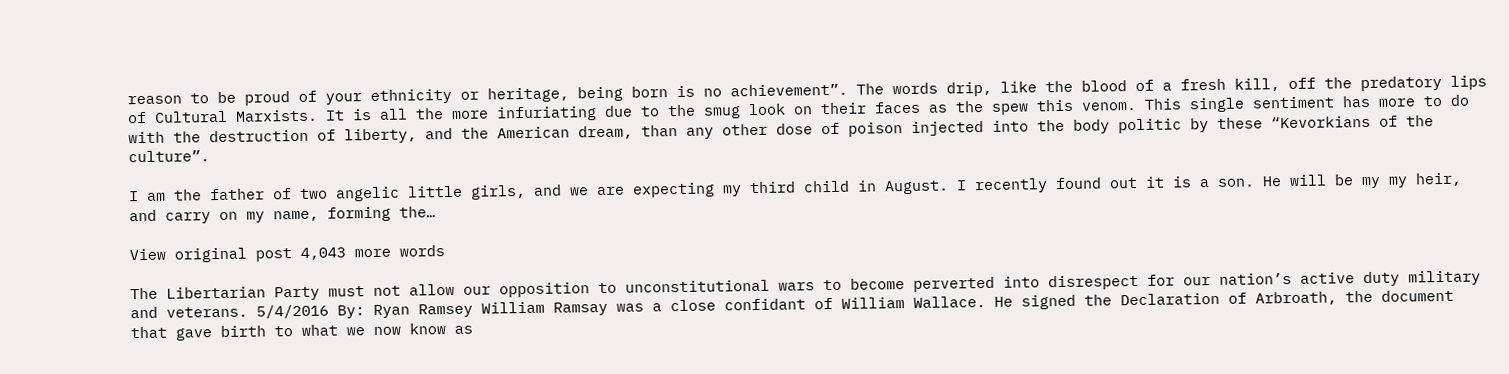reason to be proud of your ethnicity or heritage, being born is no achievement”. The words drip, like the blood of a fresh kill, off the predatory lips of Cultural Marxists. It is all the more infuriating due to the smug look on their faces as the spew this venom. This single sentiment has more to do with the destruction of liberty, and the American dream, than any other dose of poison injected into the body politic by these “Kevorkians of the culture”.

I am the father of two angelic little girls, and we are expecting my third child in August. I recently found out it is a son. He will be my my heir, and carry on my name, forming the…

View original post 4,043 more words

The Libertarian Party must not allow our opposition to unconstitutional wars to become perverted into disrespect for our nation’s active duty military and veterans. 5/4/2016 By: Ryan Ramsey William Ramsay was a close confidant of William Wallace. He signed the Declaration of Arbroath, the document that gave birth to what we now know as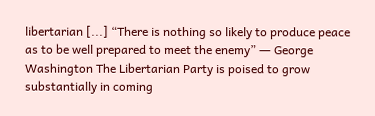libertarian [...] “There is nothing so likely to produce peace as to be well prepared to meet the enemy” ― George Washington The Libertarian Party is poised to grow substantially in coming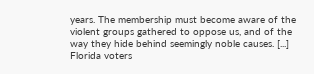years. The membership must become aware of the violent groups gathered to oppose us, and of the way they hide behind seemingly noble causes. [...] Florida voters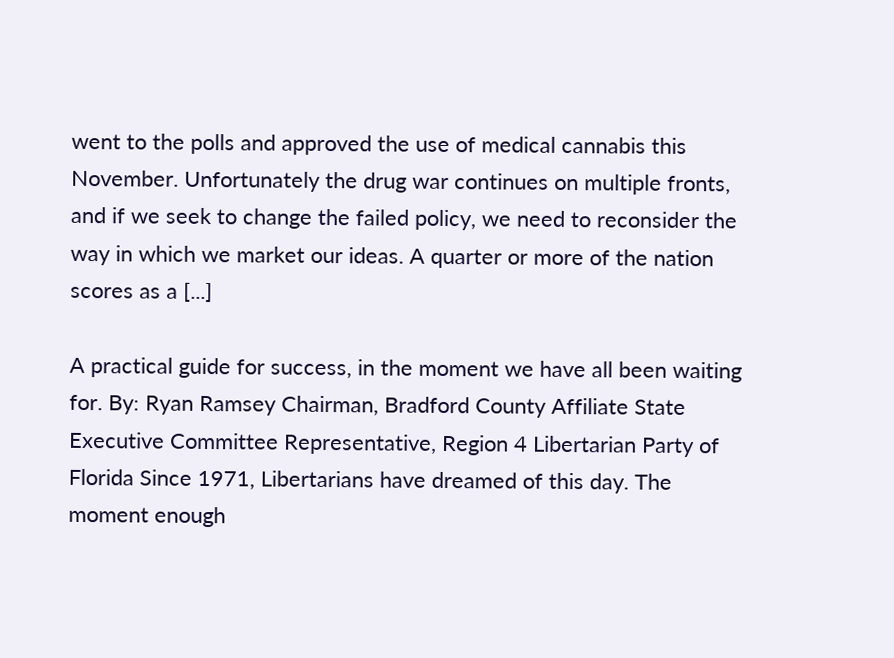went to the polls and approved the use of medical cannabis this November. Unfortunately the drug war continues on multiple fronts, and if we seek to change the failed policy, we need to reconsider the way in which we market our ideas. A quarter or more of the nation scores as a [...]

A practical guide for success, in the moment we have all been waiting for. By: Ryan Ramsey Chairman, Bradford County Affiliate State Executive Committee Representative, Region 4 Libertarian Party of Florida Since 1971, Libertarians have dreamed of this day. The moment enough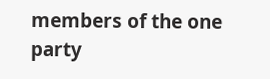members of the one party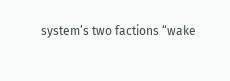system’s two factions “wake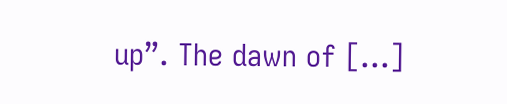up”. The dawn of [...]